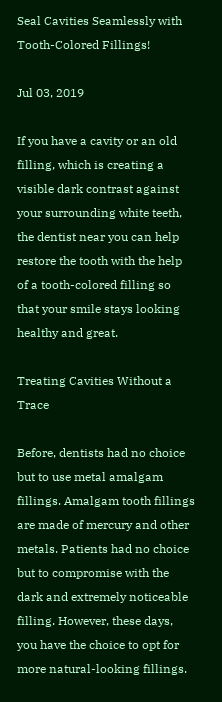Seal Cavities Seamlessly with Tooth-Colored Fillings!

Jul 03, 2019

If you have a cavity or an old filling, which is creating a visible dark contrast against your surrounding white teeth, the dentist near you can help restore the tooth with the help of a tooth-colored filling so that your smile stays looking healthy and great.

Treating Cavities Without a Trace

Before, dentists had no choice but to use metal amalgam fillings. Amalgam tooth fillings are made of mercury and other metals. Patients had no choice but to compromise with the dark and extremely noticeable filling. However, these days, you have the choice to opt for more natural-looking fillings.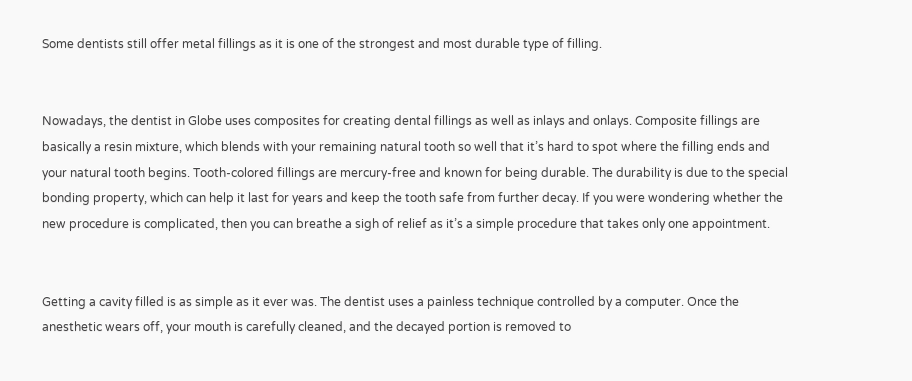Some dentists still offer metal fillings as it is one of the strongest and most durable type of filling.


Nowadays, the dentist in Globe uses composites for creating dental fillings as well as inlays and onlays. Composite fillings are basically a resin mixture, which blends with your remaining natural tooth so well that it’s hard to spot where the filling ends and your natural tooth begins. Tooth-colored fillings are mercury-free and known for being durable. The durability is due to the special bonding property, which can help it last for years and keep the tooth safe from further decay. If you were wondering whether the new procedure is complicated, then you can breathe a sigh of relief as it’s a simple procedure that takes only one appointment.


Getting a cavity filled is as simple as it ever was. The dentist uses a painless technique controlled by a computer. Once the anesthetic wears off, your mouth is carefully cleaned, and the decayed portion is removed to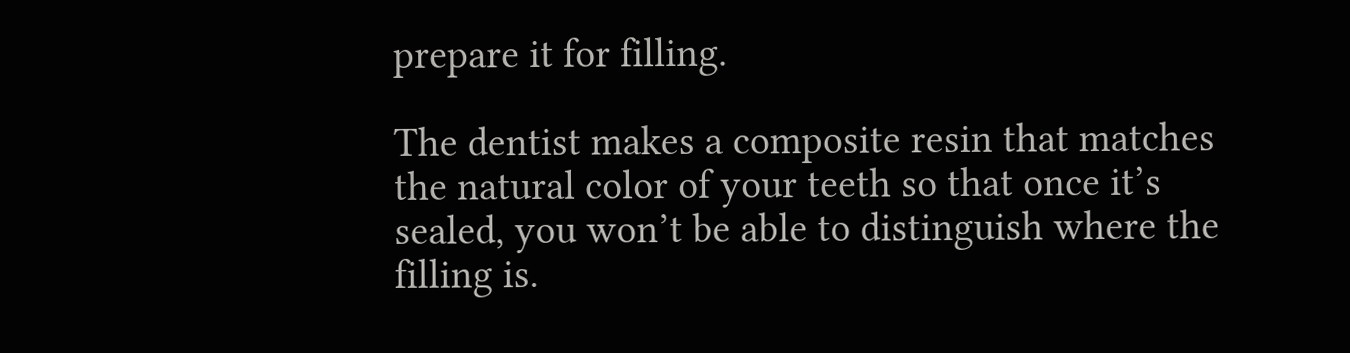prepare it for filling.

The dentist makes a composite resin that matches the natural color of your teeth so that once it’s sealed, you won’t be able to distinguish where the filling is.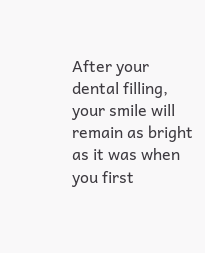After your dental filling, your smile will remain as bright as it was when you first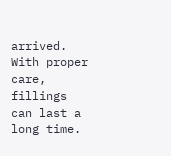arrived. With proper care, fillings can last a long time.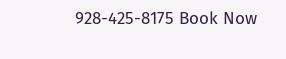928-425-8175 Book Now